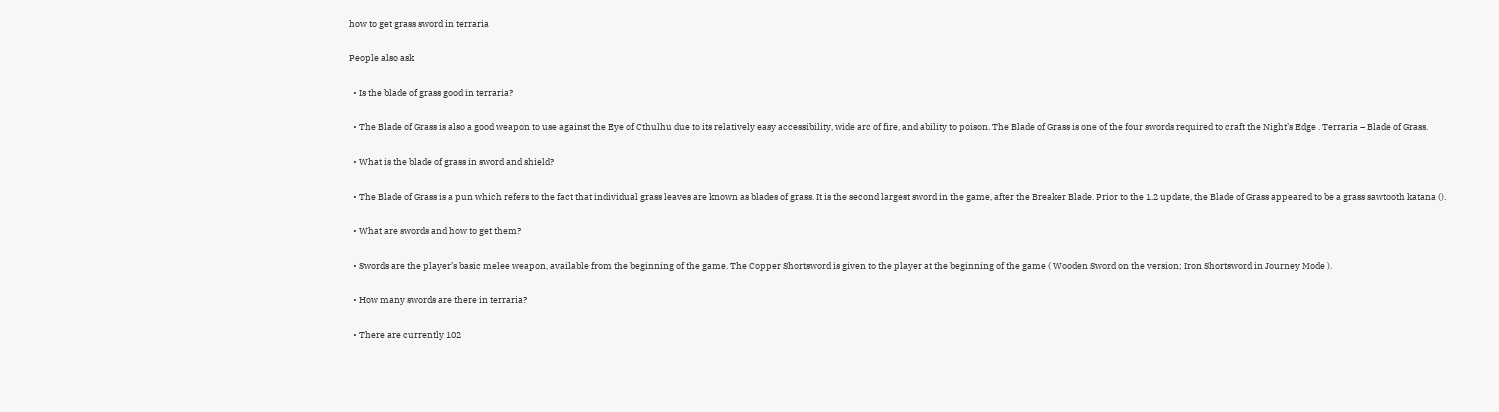how to get grass sword in terraria

People also ask

  • Is the blade of grass good in terraria?

  • The Blade of Grass is also a good weapon to use against the Eye of Cthulhu due to its relatively easy accessibility, wide arc of fire, and ability to poison. The Blade of Grass is one of the four swords required to craft the Night’s Edge . Terraria – Blade of Grass.

  • What is the blade of grass in sword and shield?

  • The Blade of Grass is a pun which refers to the fact that individual grass leaves are known as blades of grass. It is the second largest sword in the game, after the Breaker Blade. Prior to the 1.2 update, the Blade of Grass appeared to be a grass sawtooth katana ().

  • What are swords and how to get them?

  • Swords are the player’s basic melee weapon, available from the beginning of the game. The Copper Shortsword is given to the player at the beginning of the game ( Wooden Sword on the version; Iron Shortsword in Journey Mode ).

  • How many swords are there in terraria?

  • There are currently 102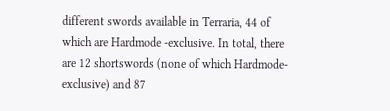different swords available in Terraria, 44 of which are Hardmode -exclusive. In total, there are 12 shortswords (none of which Hardmode-exclusive) and 87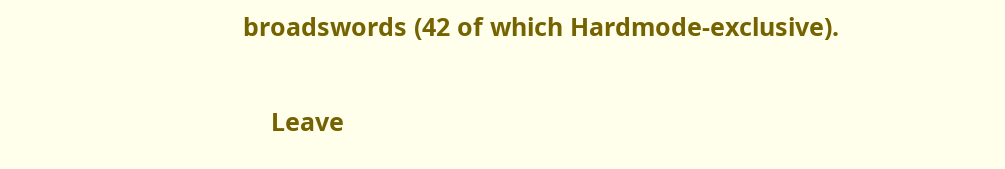broadswords (42 of which Hardmode-exclusive).

    Leave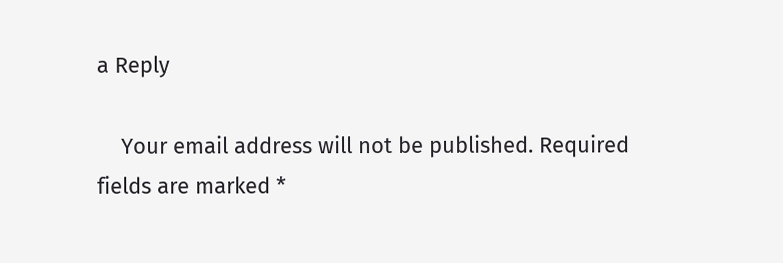a Reply

    Your email address will not be published. Required fields are marked *